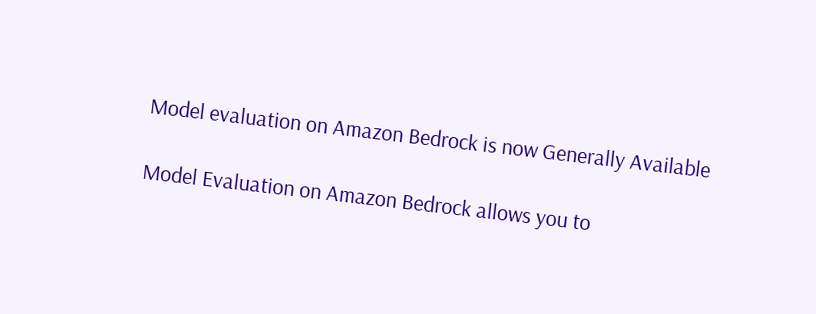Model evaluation on Amazon Bedrock is now Generally Available

Model Evaluation on Amazon Bedrock allows you to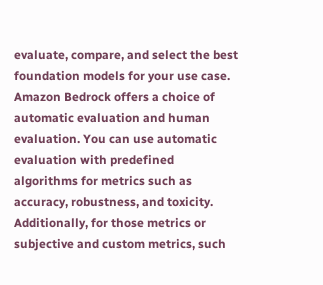evaluate, compare, and select the best foundation models for your use case. Amazon Bedrock offers a choice of automatic evaluation and human evaluation. You can use automatic evaluation with predefined algorithms for metrics such as accuracy, robustness, and toxicity. Additionally, for those metrics or subjective and custom metrics, such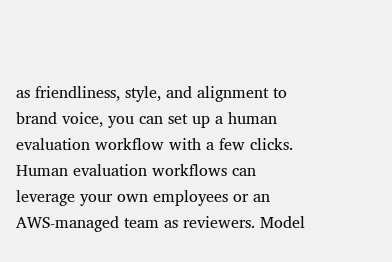as friendliness, style, and alignment to brand voice, you can set up a human evaluation workflow with a few clicks. Human evaluation workflows can leverage your own employees or an AWS-managed team as reviewers. Model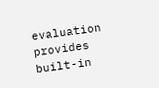evaluation provides built-in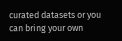curated datasets or you can bring your own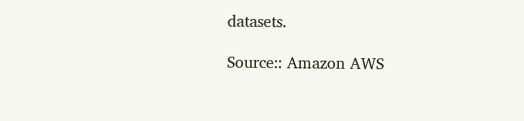datasets.

Source:: Amazon AWS